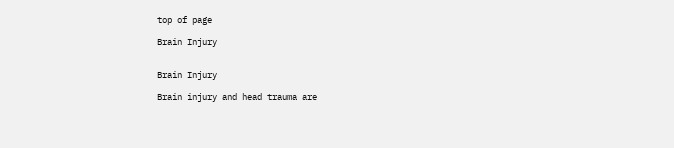top of page

Brain Injury


Brain Injury

Brain injury and head trauma are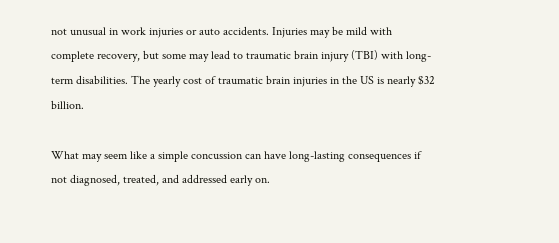not unusual in work injuries or auto accidents. Injuries may be mild with complete recovery, but some may lead to traumatic brain injury (TBI) with long-term disabilities. The yearly cost of traumatic brain injuries in the US is nearly $32 billion.

What may seem like a simple concussion can have long-lasting consequences if not diagnosed, treated, and addressed early on.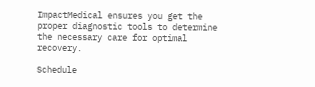ImpactMedical ensures you get the proper diagnostic tools to determine the necessary care for optimal recovery.

Schedule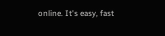online. It's easy, fast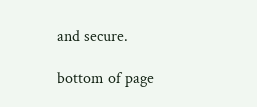and secure.

bottom of page